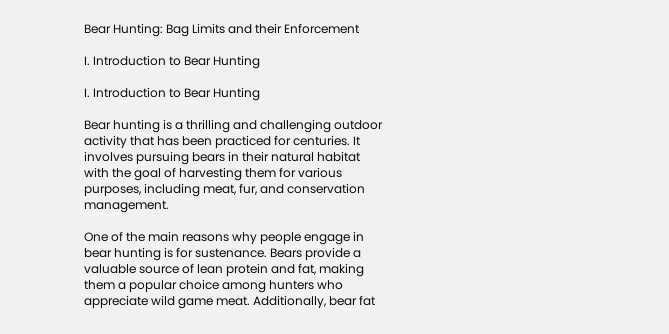Bear Hunting: Bag Limits and their Enforcement

I. Introduction to Bear Hunting

I. Introduction to Bear Hunting

Bear hunting is a thrilling and challenging outdoor activity that has been practiced for centuries. It involves pursuing bears in their natural habitat with the goal of harvesting them for various purposes, including meat, fur, and conservation management.

One of the main reasons why people engage in bear hunting is for sustenance. Bears provide a valuable source of lean protein and fat, making them a popular choice among hunters who appreciate wild game meat. Additionally, bear fat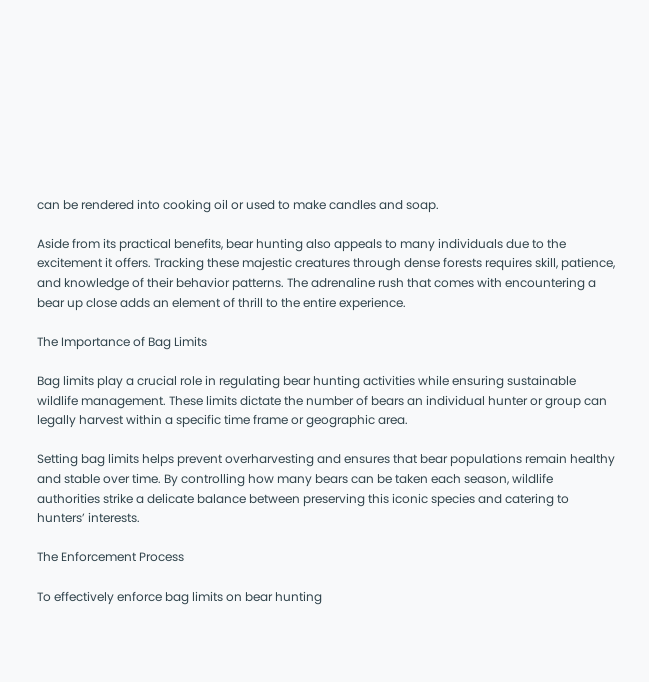can be rendered into cooking oil or used to make candles and soap.

Aside from its practical benefits, bear hunting also appeals to many individuals due to the excitement it offers. Tracking these majestic creatures through dense forests requires skill, patience, and knowledge of their behavior patterns. The adrenaline rush that comes with encountering a bear up close adds an element of thrill to the entire experience.

The Importance of Bag Limits

Bag limits play a crucial role in regulating bear hunting activities while ensuring sustainable wildlife management. These limits dictate the number of bears an individual hunter or group can legally harvest within a specific time frame or geographic area.

Setting bag limits helps prevent overharvesting and ensures that bear populations remain healthy and stable over time. By controlling how many bears can be taken each season, wildlife authorities strike a delicate balance between preserving this iconic species and catering to hunters’ interests.

The Enforcement Process

To effectively enforce bag limits on bear hunting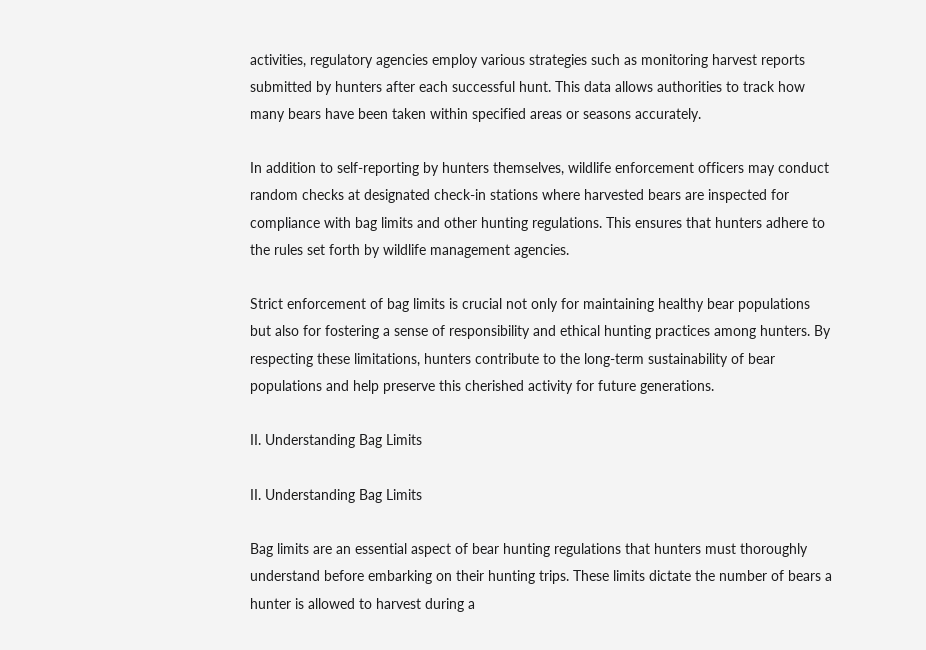activities, regulatory agencies employ various strategies such as monitoring harvest reports submitted by hunters after each successful hunt. This data allows authorities to track how many bears have been taken within specified areas or seasons accurately.

In addition to self-reporting by hunters themselves, wildlife enforcement officers may conduct random checks at designated check-in stations where harvested bears are inspected for compliance with bag limits and other hunting regulations. This ensures that hunters adhere to the rules set forth by wildlife management agencies.

Strict enforcement of bag limits is crucial not only for maintaining healthy bear populations but also for fostering a sense of responsibility and ethical hunting practices among hunters. By respecting these limitations, hunters contribute to the long-term sustainability of bear populations and help preserve this cherished activity for future generations.

II. Understanding Bag Limits

II. Understanding Bag Limits

Bag limits are an essential aspect of bear hunting regulations that hunters must thoroughly understand before embarking on their hunting trips. These limits dictate the number of bears a hunter is allowed to harvest during a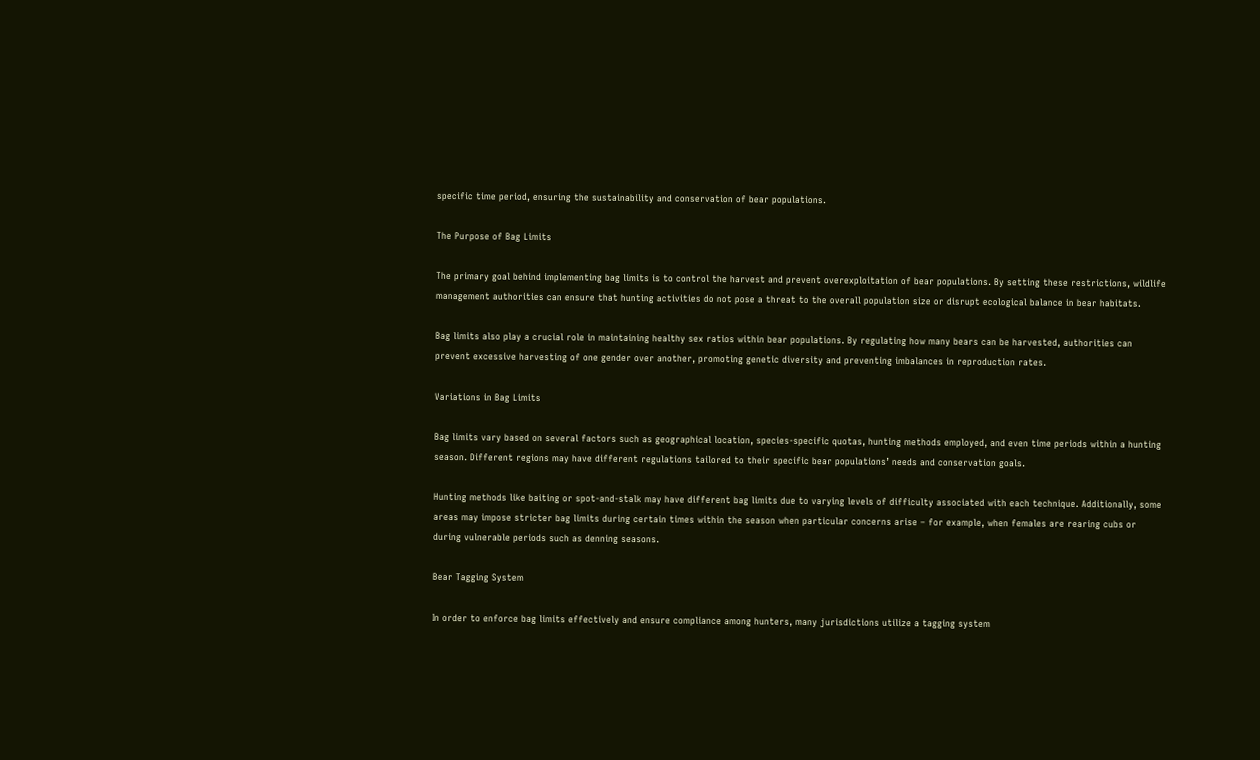specific time period, ensuring the sustainability and conservation of bear populations.

The Purpose of Bag Limits

The primary goal behind implementing bag limits is to control the harvest and prevent overexploitation of bear populations. By setting these restrictions, wildlife management authorities can ensure that hunting activities do not pose a threat to the overall population size or disrupt ecological balance in bear habitats.

Bag limits also play a crucial role in maintaining healthy sex ratios within bear populations. By regulating how many bears can be harvested, authorities can prevent excessive harvesting of one gender over another, promoting genetic diversity and preventing imbalances in reproduction rates.

Variations in Bag Limits

Bag limits vary based on several factors such as geographical location, species-specific quotas, hunting methods employed, and even time periods within a hunting season. Different regions may have different regulations tailored to their specific bear populations’ needs and conservation goals.

Hunting methods like baiting or spot-and-stalk may have different bag limits due to varying levels of difficulty associated with each technique. Additionally, some areas may impose stricter bag limits during certain times within the season when particular concerns arise – for example, when females are rearing cubs or during vulnerable periods such as denning seasons.

Bear Tagging System

In order to enforce bag limits effectively and ensure compliance among hunters, many jurisdictions utilize a tagging system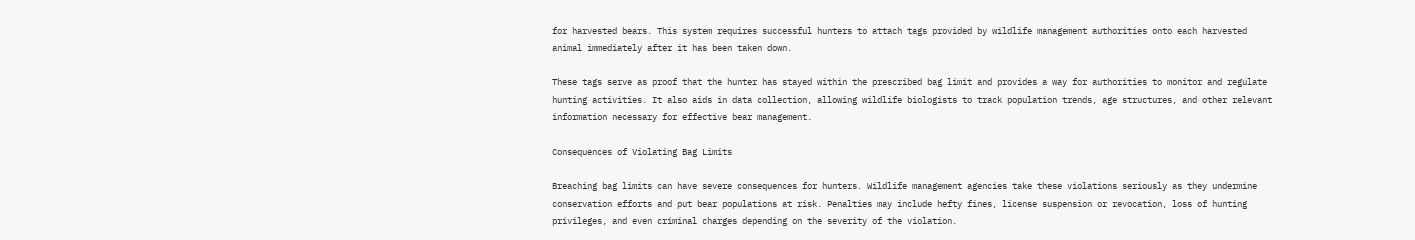for harvested bears. This system requires successful hunters to attach tags provided by wildlife management authorities onto each harvested animal immediately after it has been taken down.

These tags serve as proof that the hunter has stayed within the prescribed bag limit and provides a way for authorities to monitor and regulate hunting activities. It also aids in data collection, allowing wildlife biologists to track population trends, age structures, and other relevant information necessary for effective bear management.

Consequences of Violating Bag Limits

Breaching bag limits can have severe consequences for hunters. Wildlife management agencies take these violations seriously as they undermine conservation efforts and put bear populations at risk. Penalties may include hefty fines, license suspension or revocation, loss of hunting privileges, and even criminal charges depending on the severity of the violation.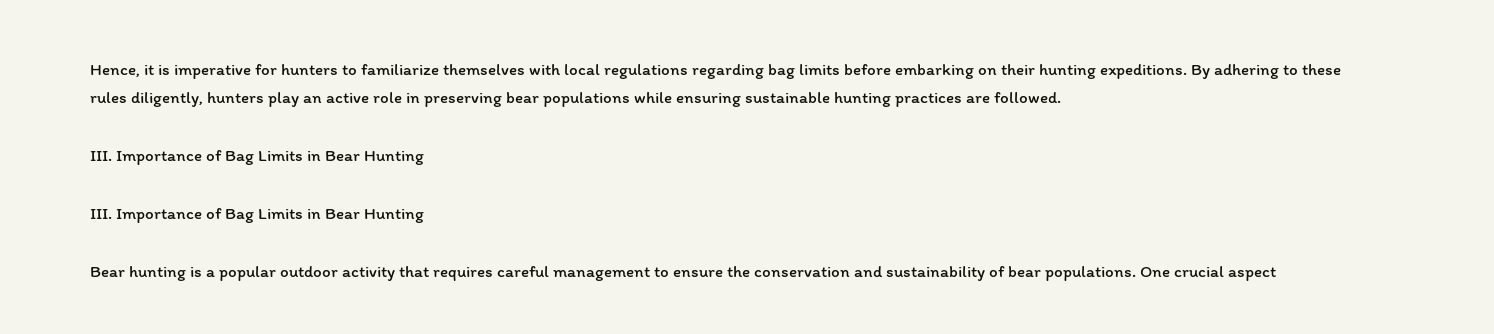Hence, it is imperative for hunters to familiarize themselves with local regulations regarding bag limits before embarking on their hunting expeditions. By adhering to these rules diligently, hunters play an active role in preserving bear populations while ensuring sustainable hunting practices are followed.

III. Importance of Bag Limits in Bear Hunting

III. Importance of Bag Limits in Bear Hunting

Bear hunting is a popular outdoor activity that requires careful management to ensure the conservation and sustainability of bear populations. One crucial aspect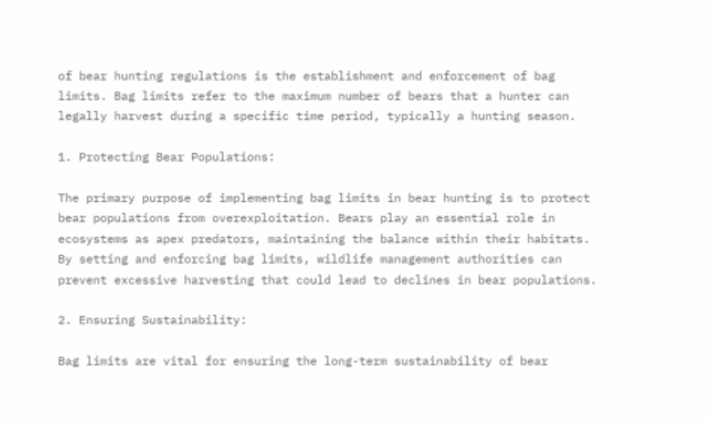of bear hunting regulations is the establishment and enforcement of bag limits. Bag limits refer to the maximum number of bears that a hunter can legally harvest during a specific time period, typically a hunting season.

1. Protecting Bear Populations:

The primary purpose of implementing bag limits in bear hunting is to protect bear populations from overexploitation. Bears play an essential role in ecosystems as apex predators, maintaining the balance within their habitats. By setting and enforcing bag limits, wildlife management authorities can prevent excessive harvesting that could lead to declines in bear populations.

2. Ensuring Sustainability:

Bag limits are vital for ensuring the long-term sustainability of bear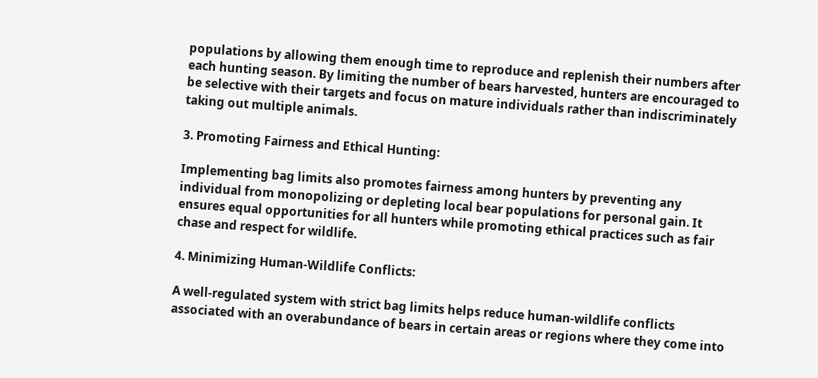populations by allowing them enough time to reproduce and replenish their numbers after each hunting season. By limiting the number of bears harvested, hunters are encouraged to be selective with their targets and focus on mature individuals rather than indiscriminately taking out multiple animals.

3. Promoting Fairness and Ethical Hunting:

Implementing bag limits also promotes fairness among hunters by preventing any individual from monopolizing or depleting local bear populations for personal gain. It ensures equal opportunities for all hunters while promoting ethical practices such as fair chase and respect for wildlife.

4. Minimizing Human-Wildlife Conflicts:

A well-regulated system with strict bag limits helps reduce human-wildlife conflicts associated with an overabundance of bears in certain areas or regions where they come into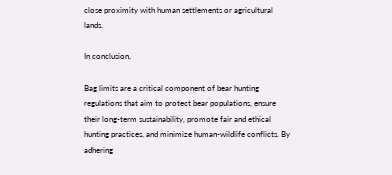close proximity with human settlements or agricultural lands.

In conclusion,

Bag limits are a critical component of bear hunting regulations that aim to protect bear populations, ensure their long-term sustainability, promote fair and ethical hunting practices, and minimize human-wildlife conflicts. By adhering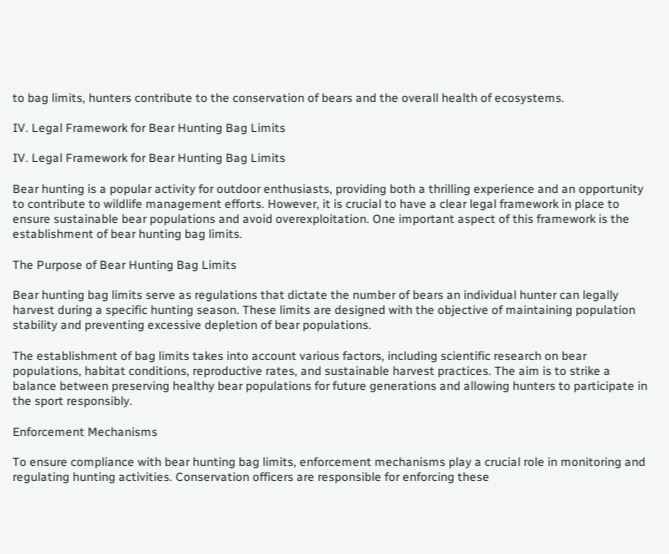to bag limits, hunters contribute to the conservation of bears and the overall health of ecosystems.

IV. Legal Framework for Bear Hunting Bag Limits

IV. Legal Framework for Bear Hunting Bag Limits

Bear hunting is a popular activity for outdoor enthusiasts, providing both a thrilling experience and an opportunity to contribute to wildlife management efforts. However, it is crucial to have a clear legal framework in place to ensure sustainable bear populations and avoid overexploitation. One important aspect of this framework is the establishment of bear hunting bag limits.

The Purpose of Bear Hunting Bag Limits

Bear hunting bag limits serve as regulations that dictate the number of bears an individual hunter can legally harvest during a specific hunting season. These limits are designed with the objective of maintaining population stability and preventing excessive depletion of bear populations.

The establishment of bag limits takes into account various factors, including scientific research on bear populations, habitat conditions, reproductive rates, and sustainable harvest practices. The aim is to strike a balance between preserving healthy bear populations for future generations and allowing hunters to participate in the sport responsibly.

Enforcement Mechanisms

To ensure compliance with bear hunting bag limits, enforcement mechanisms play a crucial role in monitoring and regulating hunting activities. Conservation officers are responsible for enforcing these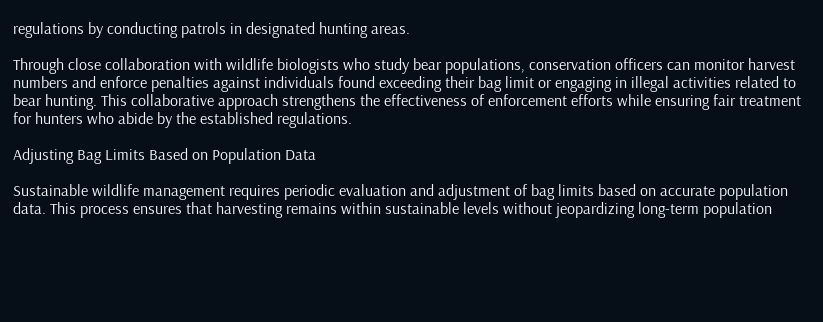regulations by conducting patrols in designated hunting areas.

Through close collaboration with wildlife biologists who study bear populations, conservation officers can monitor harvest numbers and enforce penalties against individuals found exceeding their bag limit or engaging in illegal activities related to bear hunting. This collaborative approach strengthens the effectiveness of enforcement efforts while ensuring fair treatment for hunters who abide by the established regulations.

Adjusting Bag Limits Based on Population Data

Sustainable wildlife management requires periodic evaluation and adjustment of bag limits based on accurate population data. This process ensures that harvesting remains within sustainable levels without jeopardizing long-term population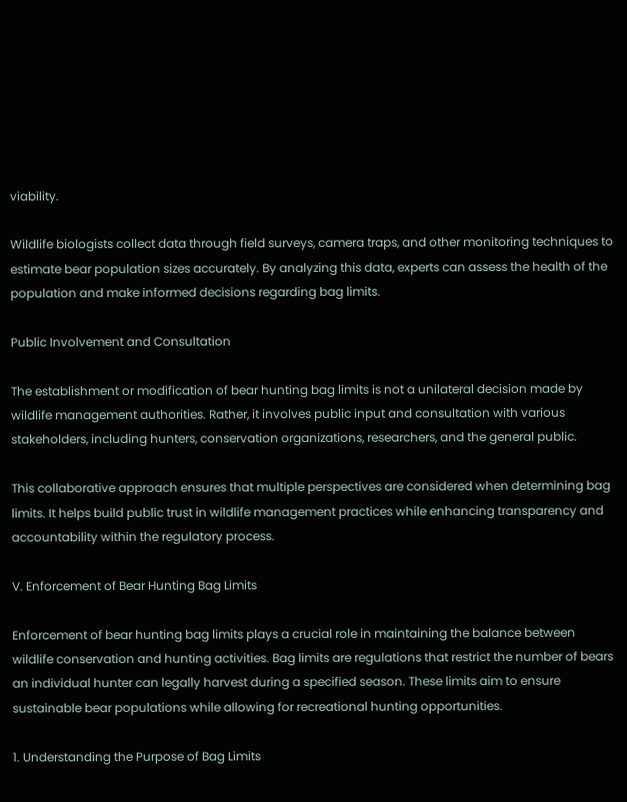viability.

Wildlife biologists collect data through field surveys, camera traps, and other monitoring techniques to estimate bear population sizes accurately. By analyzing this data, experts can assess the health of the population and make informed decisions regarding bag limits.

Public Involvement and Consultation

The establishment or modification of bear hunting bag limits is not a unilateral decision made by wildlife management authorities. Rather, it involves public input and consultation with various stakeholders, including hunters, conservation organizations, researchers, and the general public.

This collaborative approach ensures that multiple perspectives are considered when determining bag limits. It helps build public trust in wildlife management practices while enhancing transparency and accountability within the regulatory process.

V. Enforcement of Bear Hunting Bag Limits

Enforcement of bear hunting bag limits plays a crucial role in maintaining the balance between wildlife conservation and hunting activities. Bag limits are regulations that restrict the number of bears an individual hunter can legally harvest during a specified season. These limits aim to ensure sustainable bear populations while allowing for recreational hunting opportunities.

1. Understanding the Purpose of Bag Limits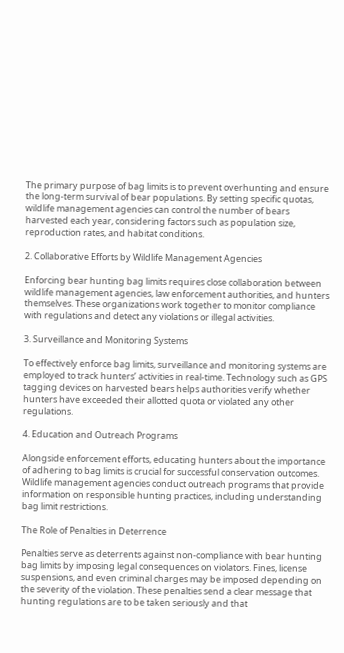The primary purpose of bag limits is to prevent overhunting and ensure the long-term survival of bear populations. By setting specific quotas, wildlife management agencies can control the number of bears harvested each year, considering factors such as population size, reproduction rates, and habitat conditions.

2. Collaborative Efforts by Wildlife Management Agencies

Enforcing bear hunting bag limits requires close collaboration between wildlife management agencies, law enforcement authorities, and hunters themselves. These organizations work together to monitor compliance with regulations and detect any violations or illegal activities.

3. Surveillance and Monitoring Systems

To effectively enforce bag limits, surveillance and monitoring systems are employed to track hunters’ activities in real-time. Technology such as GPS tagging devices on harvested bears helps authorities verify whether hunters have exceeded their allotted quota or violated any other regulations.

4. Education and Outreach Programs

Alongside enforcement efforts, educating hunters about the importance of adhering to bag limits is crucial for successful conservation outcomes. Wildlife management agencies conduct outreach programs that provide information on responsible hunting practices, including understanding bag limit restrictions.

The Role of Penalties in Deterrence

Penalties serve as deterrents against non-compliance with bear hunting bag limits by imposing legal consequences on violators. Fines, license suspensions, and even criminal charges may be imposed depending on the severity of the violation. These penalties send a clear message that hunting regulations are to be taken seriously and that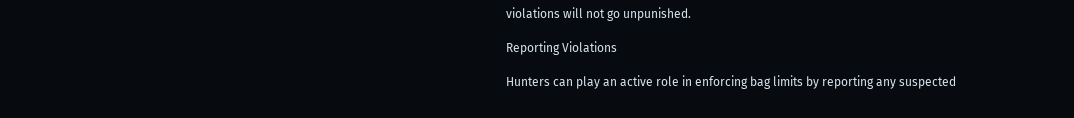violations will not go unpunished.

Reporting Violations

Hunters can play an active role in enforcing bag limits by reporting any suspected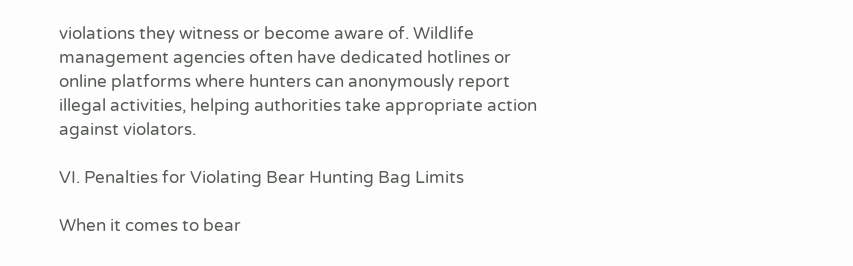violations they witness or become aware of. Wildlife management agencies often have dedicated hotlines or online platforms where hunters can anonymously report illegal activities, helping authorities take appropriate action against violators.

VI. Penalties for Violating Bear Hunting Bag Limits

When it comes to bear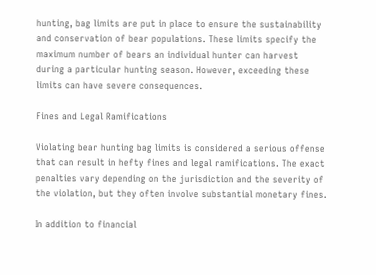hunting, bag limits are put in place to ensure the sustainability and conservation of bear populations. These limits specify the maximum number of bears an individual hunter can harvest during a particular hunting season. However, exceeding these limits can have severe consequences.

Fines and Legal Ramifications

Violating bear hunting bag limits is considered a serious offense that can result in hefty fines and legal ramifications. The exact penalties vary depending on the jurisdiction and the severity of the violation, but they often involve substantial monetary fines.

In addition to financial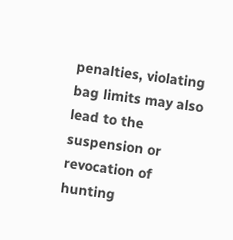penalties, violating bag limits may also lead to the suspension or revocation of hunting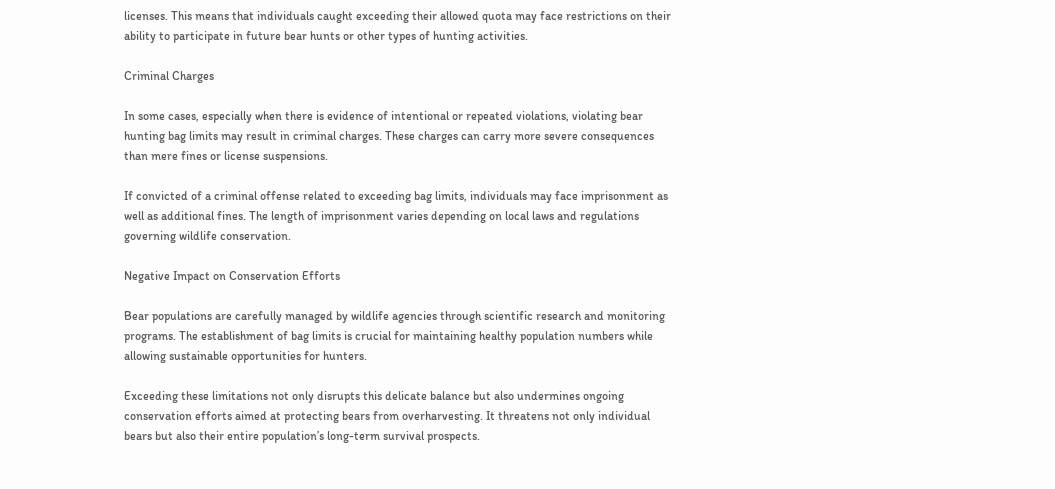licenses. This means that individuals caught exceeding their allowed quota may face restrictions on their ability to participate in future bear hunts or other types of hunting activities.

Criminal Charges

In some cases, especially when there is evidence of intentional or repeated violations, violating bear hunting bag limits may result in criminal charges. These charges can carry more severe consequences than mere fines or license suspensions.

If convicted of a criminal offense related to exceeding bag limits, individuals may face imprisonment as well as additional fines. The length of imprisonment varies depending on local laws and regulations governing wildlife conservation.

Negative Impact on Conservation Efforts

Bear populations are carefully managed by wildlife agencies through scientific research and monitoring programs. The establishment of bag limits is crucial for maintaining healthy population numbers while allowing sustainable opportunities for hunters.

Exceeding these limitations not only disrupts this delicate balance but also undermines ongoing conservation efforts aimed at protecting bears from overharvesting. It threatens not only individual bears but also their entire population’s long-term survival prospects.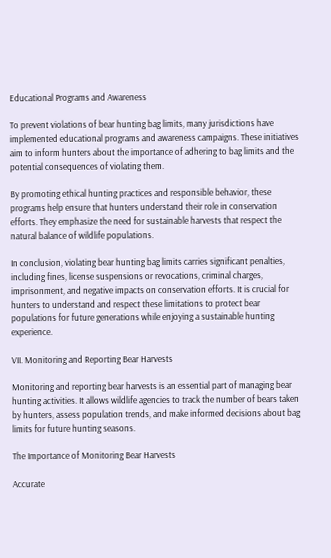Educational Programs and Awareness

To prevent violations of bear hunting bag limits, many jurisdictions have implemented educational programs and awareness campaigns. These initiatives aim to inform hunters about the importance of adhering to bag limits and the potential consequences of violating them.

By promoting ethical hunting practices and responsible behavior, these programs help ensure that hunters understand their role in conservation efforts. They emphasize the need for sustainable harvests that respect the natural balance of wildlife populations.

In conclusion, violating bear hunting bag limits carries significant penalties, including fines, license suspensions or revocations, criminal charges, imprisonment, and negative impacts on conservation efforts. It is crucial for hunters to understand and respect these limitations to protect bear populations for future generations while enjoying a sustainable hunting experience.

VII. Monitoring and Reporting Bear Harvests

Monitoring and reporting bear harvests is an essential part of managing bear hunting activities. It allows wildlife agencies to track the number of bears taken by hunters, assess population trends, and make informed decisions about bag limits for future hunting seasons.

The Importance of Monitoring Bear Harvests

Accurate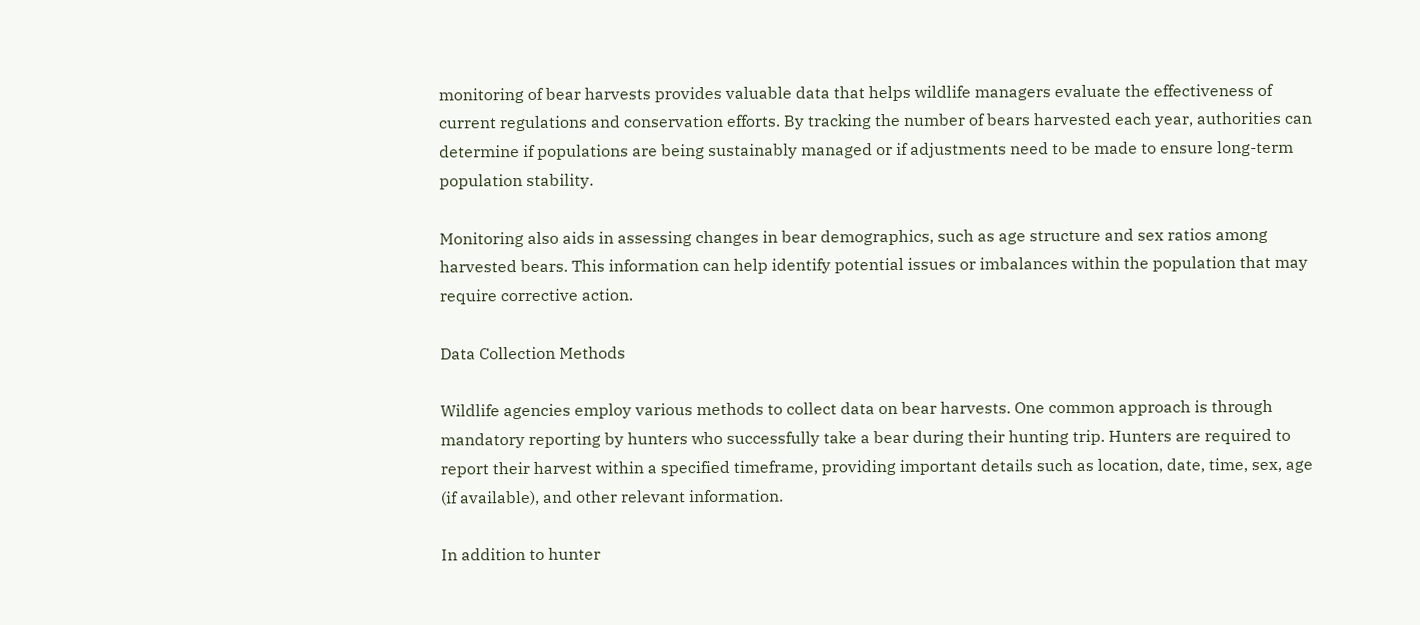monitoring of bear harvests provides valuable data that helps wildlife managers evaluate the effectiveness of current regulations and conservation efforts. By tracking the number of bears harvested each year, authorities can determine if populations are being sustainably managed or if adjustments need to be made to ensure long-term population stability.

Monitoring also aids in assessing changes in bear demographics, such as age structure and sex ratios among harvested bears. This information can help identify potential issues or imbalances within the population that may require corrective action.

Data Collection Methods

Wildlife agencies employ various methods to collect data on bear harvests. One common approach is through mandatory reporting by hunters who successfully take a bear during their hunting trip. Hunters are required to report their harvest within a specified timeframe, providing important details such as location, date, time, sex, age (if available), and other relevant information.

In addition to hunter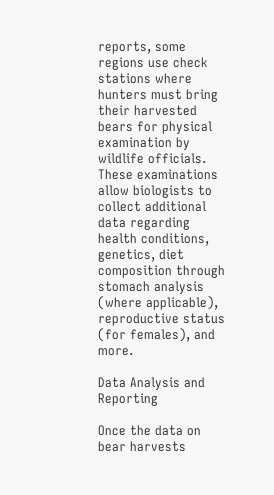reports, some regions use check stations where hunters must bring their harvested bears for physical examination by wildlife officials. These examinations allow biologists to collect additional data regarding health conditions, genetics, diet composition through stomach analysis (where applicable), reproductive status (for females), and more.

Data Analysis and Reporting

Once the data on bear harvests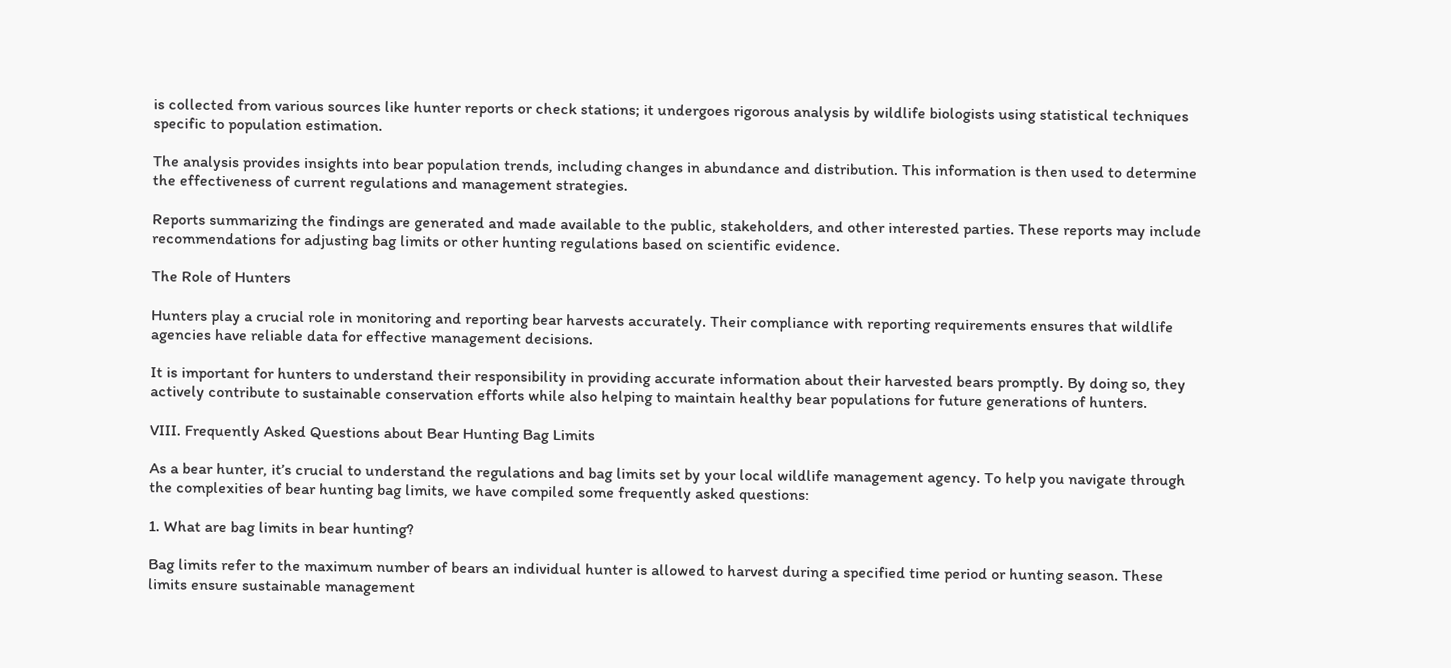is collected from various sources like hunter reports or check stations; it undergoes rigorous analysis by wildlife biologists using statistical techniques specific to population estimation.

The analysis provides insights into bear population trends, including changes in abundance and distribution. This information is then used to determine the effectiveness of current regulations and management strategies.

Reports summarizing the findings are generated and made available to the public, stakeholders, and other interested parties. These reports may include recommendations for adjusting bag limits or other hunting regulations based on scientific evidence.

The Role of Hunters

Hunters play a crucial role in monitoring and reporting bear harvests accurately. Their compliance with reporting requirements ensures that wildlife agencies have reliable data for effective management decisions.

It is important for hunters to understand their responsibility in providing accurate information about their harvested bears promptly. By doing so, they actively contribute to sustainable conservation efforts while also helping to maintain healthy bear populations for future generations of hunters.

VIII. Frequently Asked Questions about Bear Hunting Bag Limits

As a bear hunter, it’s crucial to understand the regulations and bag limits set by your local wildlife management agency. To help you navigate through the complexities of bear hunting bag limits, we have compiled some frequently asked questions:

1. What are bag limits in bear hunting?

Bag limits refer to the maximum number of bears an individual hunter is allowed to harvest during a specified time period or hunting season. These limits ensure sustainable management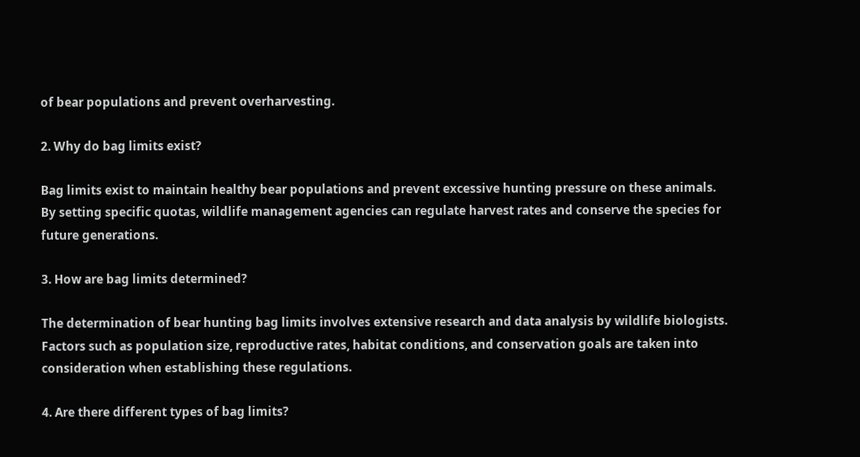of bear populations and prevent overharvesting.

2. Why do bag limits exist?

Bag limits exist to maintain healthy bear populations and prevent excessive hunting pressure on these animals. By setting specific quotas, wildlife management agencies can regulate harvest rates and conserve the species for future generations.

3. How are bag limits determined?

The determination of bear hunting bag limits involves extensive research and data analysis by wildlife biologists. Factors such as population size, reproductive rates, habitat conditions, and conservation goals are taken into consideration when establishing these regulations.

4. Are there different types of bag limits?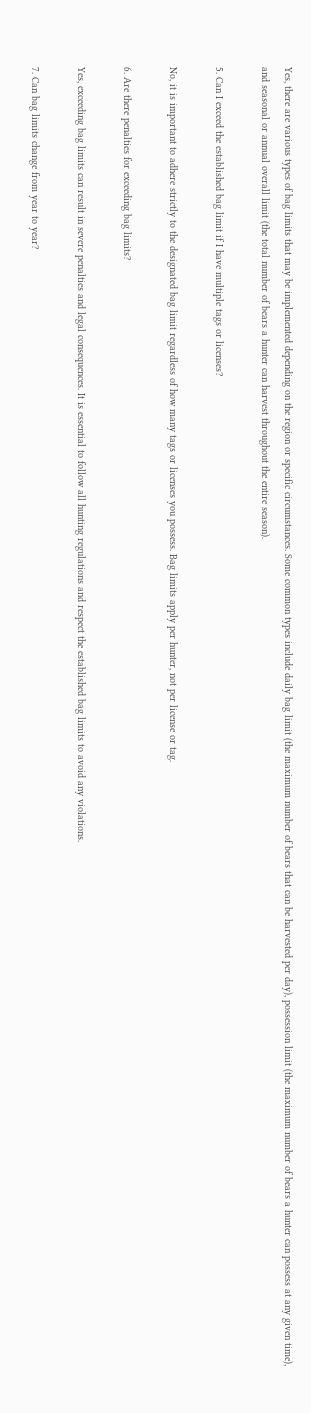Yes, there are various types of bag limits that may be implemented depending on the region or specific circumstances. Some common types include daily bag limit (the maximum number of bears that can be harvested per day), possession limit (the maximum number of bears a hunter can possess at any given time), and seasonal or annual overall limit (the total number of bears a hunter can harvest throughout the entire season).

5. Can I exceed the established bag limit if I have multiple tags or licenses?

No, it is important to adhere strictly to the designated bag limit regardless of how many tags or licenses you possess. Bag limits apply per hunter, not per license or tag.

6. Are there penalties for exceeding bag limits?

Yes, exceeding bag limits can result in severe penalties and legal consequences. It is essential to follow all hunting regulations and respect the established bag limits to avoid any violations.

7. Can bag limits change from year to year?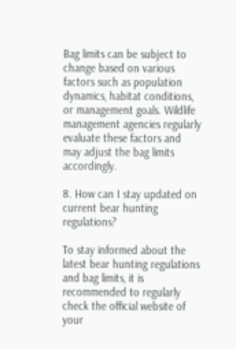Bag limits can be subject to change based on various factors such as population dynamics, habitat conditions, or management goals. Wildlife management agencies regularly evaluate these factors and may adjust the bag limits accordingly.

8. How can I stay updated on current bear hunting regulations?

To stay informed about the latest bear hunting regulations and bag limits, it is recommended to regularly check the official website of your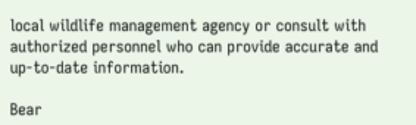local wildlife management agency or consult with authorized personnel who can provide accurate and up-to-date information.

Bear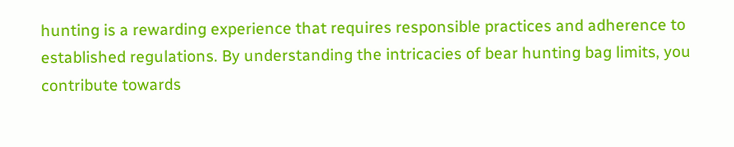hunting is a rewarding experience that requires responsible practices and adherence to established regulations. By understanding the intricacies of bear hunting bag limits, you contribute towards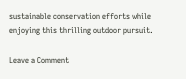sustainable conservation efforts while enjoying this thrilling outdoor pursuit.

Leave a Comment